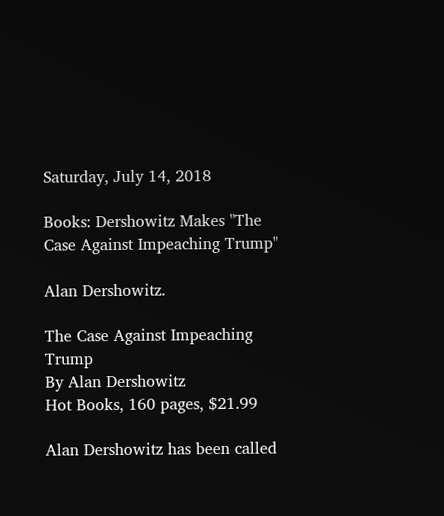Saturday, July 14, 2018

Books: Dershowitz Makes "The Case Against Impeaching Trump"

Alan Dershowitz.

The Case Against Impeaching Trump
By Alan Dershowitz
Hot Books, 160 pages, $21.99

Alan Dershowitz has been called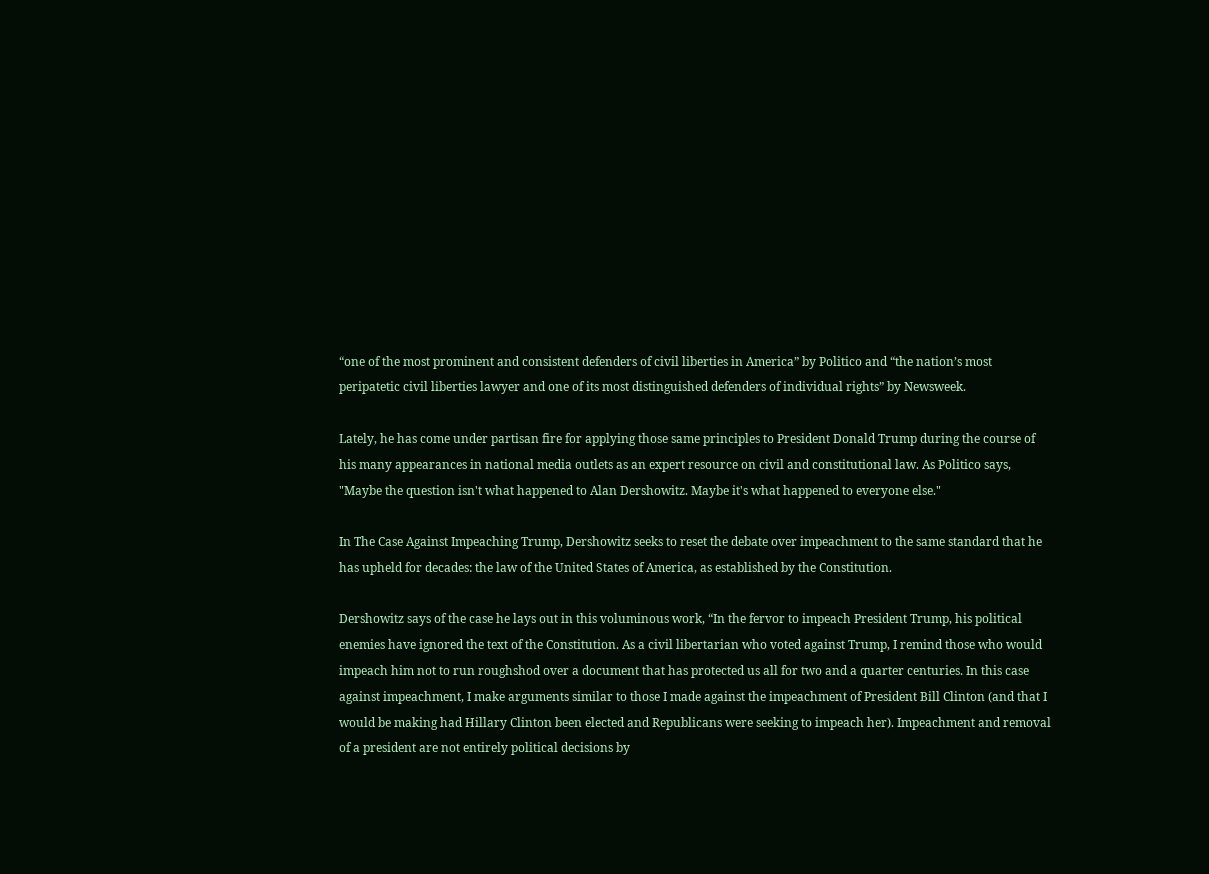“one of the most prominent and consistent defenders of civil liberties in America” by Politico and “the nation’s most peripatetic civil liberties lawyer and one of its most distinguished defenders of individual rights” by Newsweek.

Lately, he has come under partisan fire for applying those same principles to President Donald Trump during the course of his many appearances in national media outlets as an expert resource on civil and constitutional law. As Politico says, "Maybe the question isn't what happened to Alan Dershowitz. Maybe it's what happened to everyone else."

In The Case Against Impeaching Trump, Dershowitz seeks to reset the debate over impeachment to the same standard that he has upheld for decades: the law of the United States of America, as established by the Constitution.

Dershowitz says of the case he lays out in this voluminous work, “In the fervor to impeach President Trump, his political enemies have ignored the text of the Constitution. As a civil libertarian who voted against Trump, I remind those who would impeach him not to run roughshod over a document that has protected us all for two and a quarter centuries. In this case against impeachment, I make arguments similar to those I made against the impeachment of President Bill Clinton (and that I would be making had Hillary Clinton been elected and Republicans were seeking to impeach her). Impeachment and removal of a president are not entirely political decisions by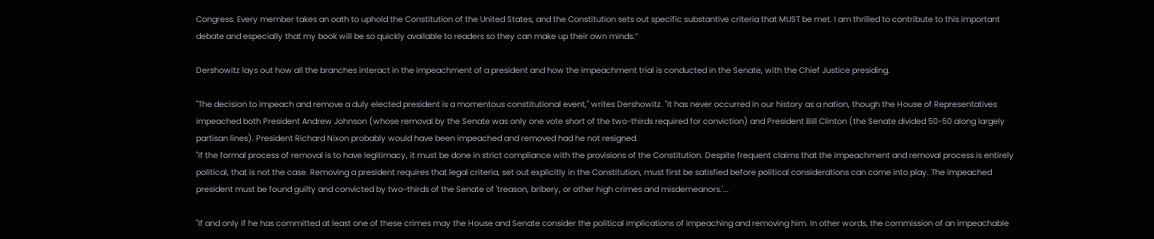Congress. Every member takes an oath to uphold the Constitution of the United States, and the Constitution sets out specific substantive criteria that MUST be met. I am thrilled to contribute to this important debate and especially that my book will be so quickly available to readers so they can make up their own minds.”

Dershowitz lays out how all the branches interact in the impeachment of a president and how the impeachment trial is conducted in the Senate, with the Chief Justice presiding.

"The decision to impeach and remove a duly elected president is a momentous constitutional event," writes Dershowitz. "It has never occurred in our history as a nation, though the House of Representatives impeached both President Andrew Johnson (whose removal by the Senate was only one vote short of the two-thirds required for conviction) and President Bill Clinton (the Senate divided 50-50 along largely partisan lines). President Richard Nixon probably would have been impeached and removed had he not resigned.
"If the formal process of removal is to have legitimacy, it must be done in strict compliance with the provisions of the Constitution. Despite frequent claims that the impeachment and removal process is entirely political, that is not the case. Removing a president requires that legal criteria, set out explicitly in the Constitution, must first be satisfied before political considerations can come into play. The impeached president must be found guilty and convicted by two-thirds of the Senate of 'treason, bribery, or other high crimes and misdemeanors.'...

"If and only if he has committed at least one of these crimes may the House and Senate consider the political implications of impeaching and removing him. In other words, the commission of an impeachable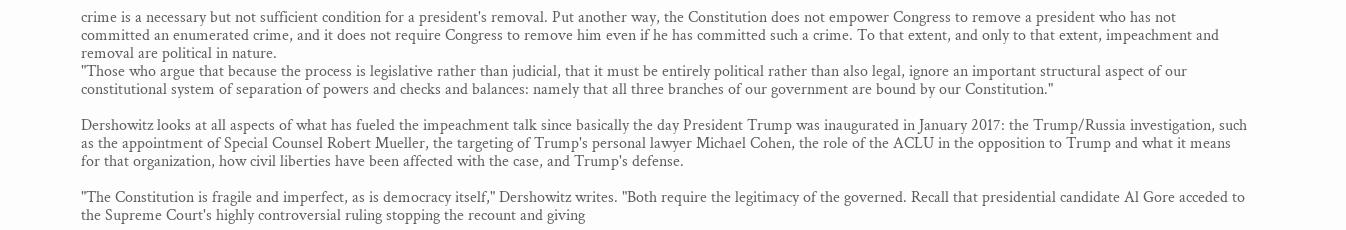crime is a necessary but not sufficient condition for a president's removal. Put another way, the Constitution does not empower Congress to remove a president who has not committed an enumerated crime, and it does not require Congress to remove him even if he has committed such a crime. To that extent, and only to that extent, impeachment and removal are political in nature.
"Those who argue that because the process is legislative rather than judicial, that it must be entirely political rather than also legal, ignore an important structural aspect of our constitutional system of separation of powers and checks and balances: namely that all three branches of our government are bound by our Constitution."

Dershowitz looks at all aspects of what has fueled the impeachment talk since basically the day President Trump was inaugurated in January 2017: the Trump/Russia investigation, such as the appointment of Special Counsel Robert Mueller, the targeting of Trump's personal lawyer Michael Cohen, the role of the ACLU in the opposition to Trump and what it means for that organization, how civil liberties have been affected with the case, and Trump's defense.

"The Constitution is fragile and imperfect, as is democracy itself," Dershowitz writes. "Both require the legitimacy of the governed. Recall that presidential candidate Al Gore acceded to the Supreme Court's highly controversial ruling stopping the recount and giving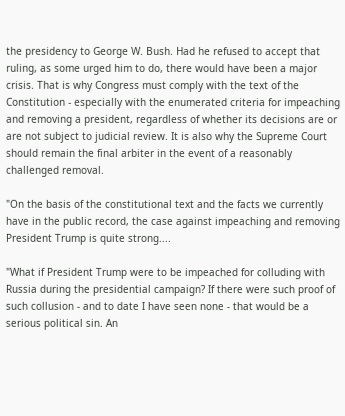the presidency to George W. Bush. Had he refused to accept that ruling, as some urged him to do, there would have been a major crisis. That is why Congress must comply with the text of the Constitution - especially with the enumerated criteria for impeaching and removing a president, regardless of whether its decisions are or are not subject to judicial review. It is also why the Supreme Court should remain the final arbiter in the event of a reasonably challenged removal.

"On the basis of the constitutional text and the facts we currently have in the public record, the case against impeaching and removing President Trump is quite strong....

"What if President Trump were to be impeached for colluding with Russia during the presidential campaign? If there were such proof of such collusion - and to date I have seen none - that would be a serious political sin. An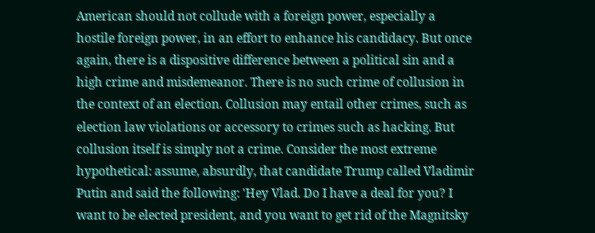American should not collude with a foreign power, especially a hostile foreign power, in an effort to enhance his candidacy. But once again, there is a dispositive difference between a political sin and a high crime and misdemeanor. There is no such crime of collusion in the context of an election. Collusion may entail other crimes, such as election law violations or accessory to crimes such as hacking. But collusion itself is simply not a crime. Consider the most extreme hypothetical: assume, absurdly, that candidate Trump called Vladimir Putin and said the following: 'Hey Vlad. Do I have a deal for you? I want to be elected president, and you want to get rid of the Magnitsky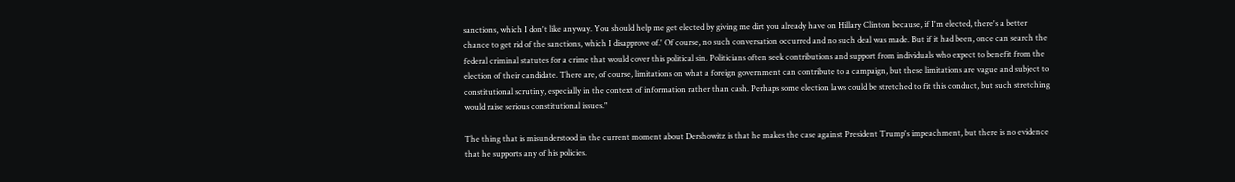sanctions, which I don't like anyway. You should help me get elected by giving me dirt you already have on Hillary Clinton because, if I'm elected, there's a better chance to get rid of the sanctions, which I disapprove of.' Of course, no such conversation occurred and no such deal was made. But if it had been, once can search the federal criminal statutes for a crime that would cover this political sin. Politicians often seek contributions and support from individuals who expect to benefit from the election of their candidate. There are, of course, limitations on what a foreign government can contribute to a campaign, but these limitations are vague and subject to constitutional scrutiny, especially in the context of information rather than cash. Perhaps some election laws could be stretched to fit this conduct, but such stretching would raise serious constitutional issues."

The thing that is misunderstood in the current moment about Dershowitz is that he makes the case against President Trump's impeachment, but there is no evidence that he supports any of his policies.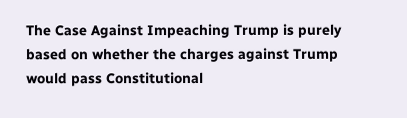The Case Against Impeaching Trump is purely based on whether the charges against Trump would pass Constitutional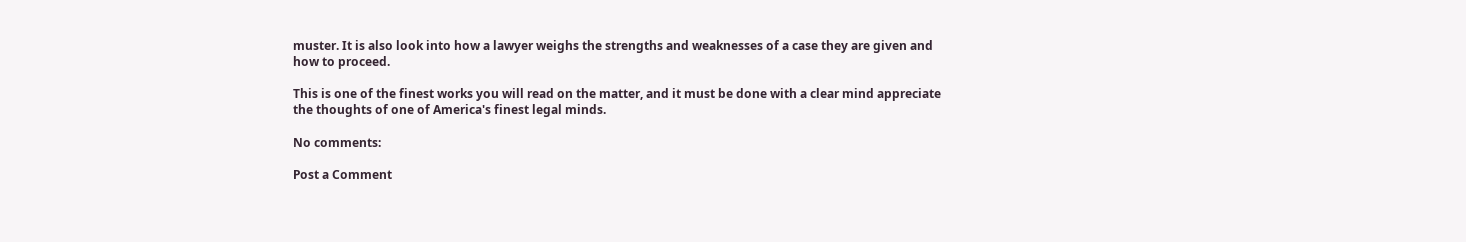muster. It is also look into how a lawyer weighs the strengths and weaknesses of a case they are given and how to proceed.

This is one of the finest works you will read on the matter, and it must be done with a clear mind appreciate the thoughts of one of America's finest legal minds.

No comments:

Post a Comment